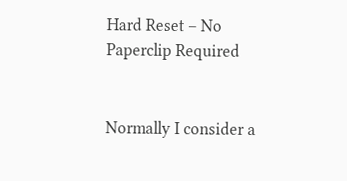Hard Reset – No Paperclip Required


Normally I consider a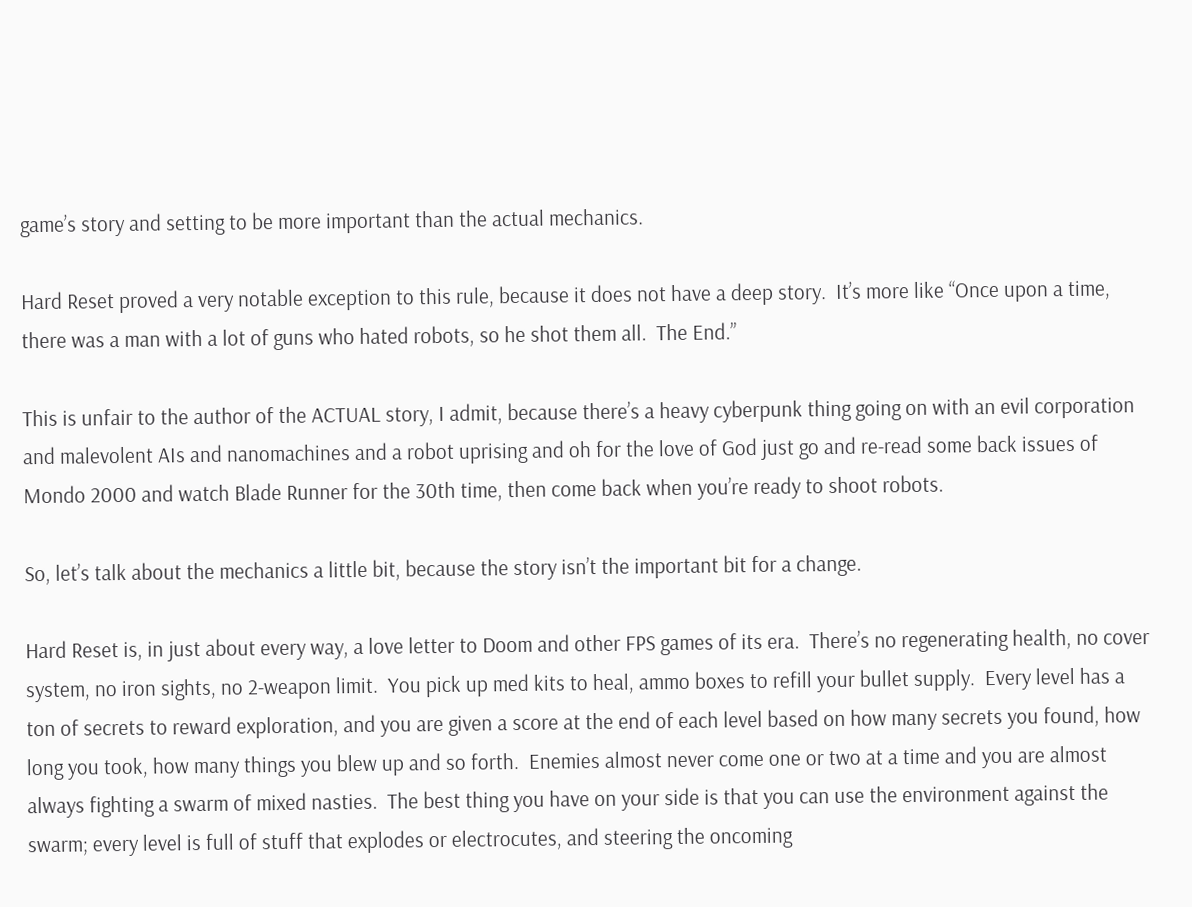game’s story and setting to be more important than the actual mechanics.

Hard Reset proved a very notable exception to this rule, because it does not have a deep story.  It’s more like “Once upon a time, there was a man with a lot of guns who hated robots, so he shot them all.  The End.”

This is unfair to the author of the ACTUAL story, I admit, because there’s a heavy cyberpunk thing going on with an evil corporation and malevolent AIs and nanomachines and a robot uprising and oh for the love of God just go and re-read some back issues of Mondo 2000 and watch Blade Runner for the 30th time, then come back when you’re ready to shoot robots.

So, let’s talk about the mechanics a little bit, because the story isn’t the important bit for a change.

Hard Reset is, in just about every way, a love letter to Doom and other FPS games of its era.  There’s no regenerating health, no cover system, no iron sights, no 2-weapon limit.  You pick up med kits to heal, ammo boxes to refill your bullet supply.  Every level has a ton of secrets to reward exploration, and you are given a score at the end of each level based on how many secrets you found, how long you took, how many things you blew up and so forth.  Enemies almost never come one or two at a time and you are almost always fighting a swarm of mixed nasties.  The best thing you have on your side is that you can use the environment against the swarm; every level is full of stuff that explodes or electrocutes, and steering the oncoming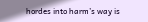hordes into harm’s way is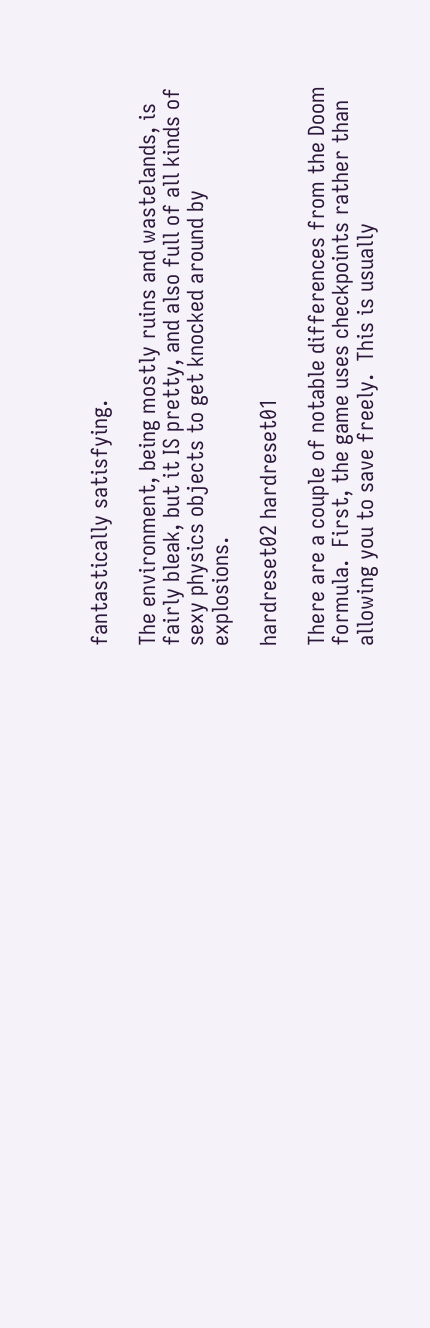fantastically satisfying.

The environment, being mostly ruins and wastelands, is fairly bleak, but it IS pretty, and also full of all kinds of sexy physics objects to get knocked around by explosions.

hardreset02 hardreset01

There are a couple of notable differences from the Doom formula.  First, the game uses checkpoints rather than allowing you to save freely.  This is usually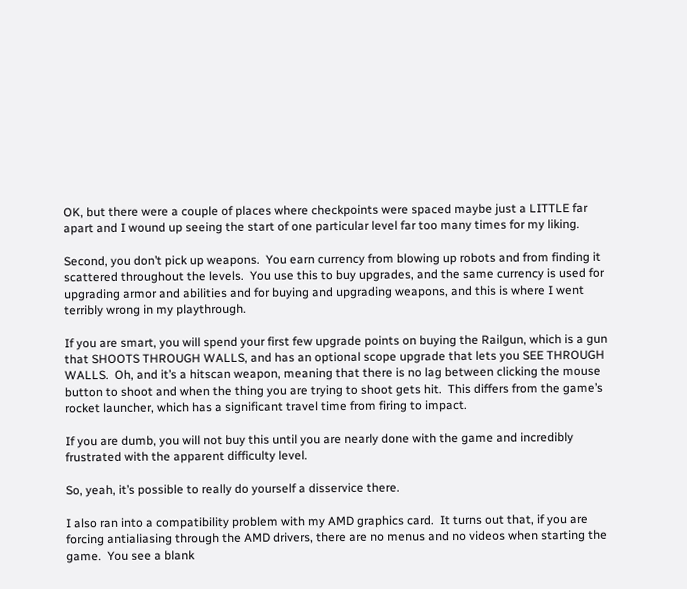OK, but there were a couple of places where checkpoints were spaced maybe just a LITTLE far apart and I wound up seeing the start of one particular level far too many times for my liking.

Second, you don’t pick up weapons.  You earn currency from blowing up robots and from finding it scattered throughout the levels.  You use this to buy upgrades, and the same currency is used for upgrading armor and abilities and for buying and upgrading weapons, and this is where I went terribly wrong in my playthrough.

If you are smart, you will spend your first few upgrade points on buying the Railgun, which is a gun that SHOOTS THROUGH WALLS, and has an optional scope upgrade that lets you SEE THROUGH WALLS.  Oh, and it’s a hitscan weapon, meaning that there is no lag between clicking the mouse button to shoot and when the thing you are trying to shoot gets hit.  This differs from the game’s rocket launcher, which has a significant travel time from firing to impact.

If you are dumb, you will not buy this until you are nearly done with the game and incredibly frustrated with the apparent difficulty level.

So, yeah, it’s possible to really do yourself a disservice there.

I also ran into a compatibility problem with my AMD graphics card.  It turns out that, if you are forcing antialiasing through the AMD drivers, there are no menus and no videos when starting the game.  You see a blank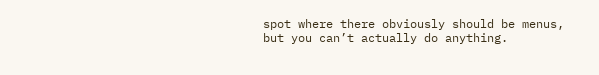spot where there obviously should be menus, but you can’t actually do anything.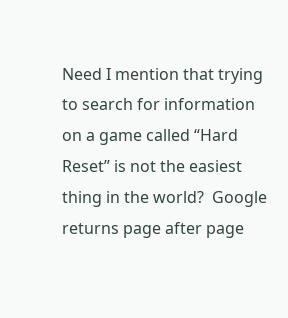Need I mention that trying to search for information on a game called “Hard Reset” is not the easiest thing in the world?  Google returns page after page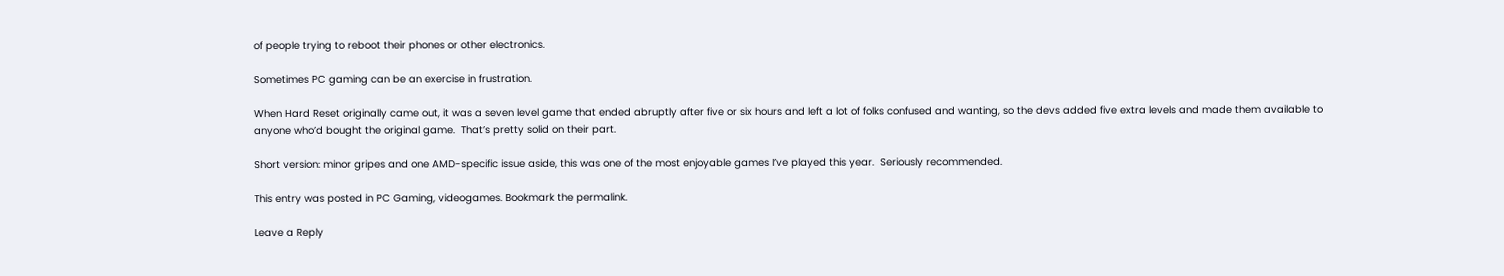of people trying to reboot their phones or other electronics.

Sometimes PC gaming can be an exercise in frustration.

When Hard Reset originally came out, it was a seven level game that ended abruptly after five or six hours and left a lot of folks confused and wanting, so the devs added five extra levels and made them available to anyone who’d bought the original game.  That’s pretty solid on their part.

Short version: minor gripes and one AMD-specific issue aside, this was one of the most enjoyable games I’ve played this year.  Seriously recommended.

This entry was posted in PC Gaming, videogames. Bookmark the permalink.

Leave a Reply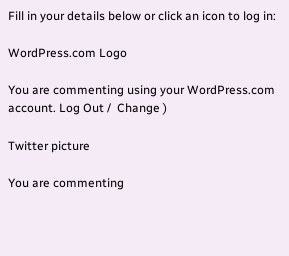Fill in your details below or click an icon to log in:

WordPress.com Logo

You are commenting using your WordPress.com account. Log Out /  Change )

Twitter picture

You are commenting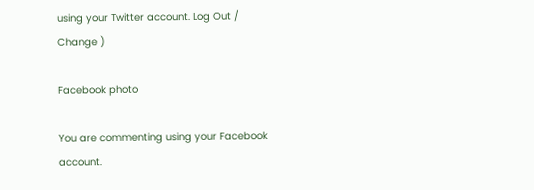using your Twitter account. Log Out /  Change )

Facebook photo

You are commenting using your Facebook account.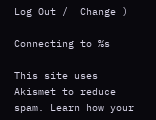Log Out /  Change )

Connecting to %s

This site uses Akismet to reduce spam. Learn how your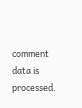comment data is processed.